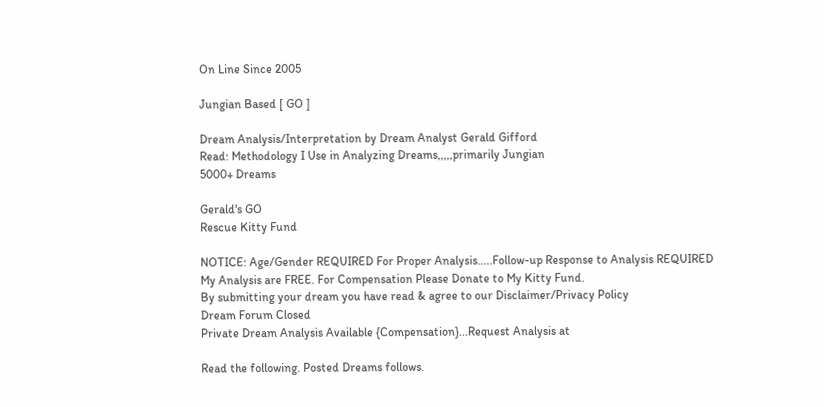On Line Since 2005

Jungian Based [ GO ]

Dream Analysis/Interpretation by Dream Analyst Gerald Gifford
Read: Methodology I Use in Analyzing Dreams,,,,,primarily Jungian
5000+ Dreams

Gerald's GO
Rescue Kitty Fund

NOTICE: Age/Gender REQUIRED For Proper Analysis.....Follow-up Response to Analysis REQUIRED
My Analysis are FREE. For Compensation Please Donate to My Kitty Fund.
By submitting your dream you have read & agree to our Disclaimer/Privacy Policy
Dream Forum Closed
Private Dream Analysis Available {Compensation}...Request Analysis at

Read the following. Posted Dreams follows.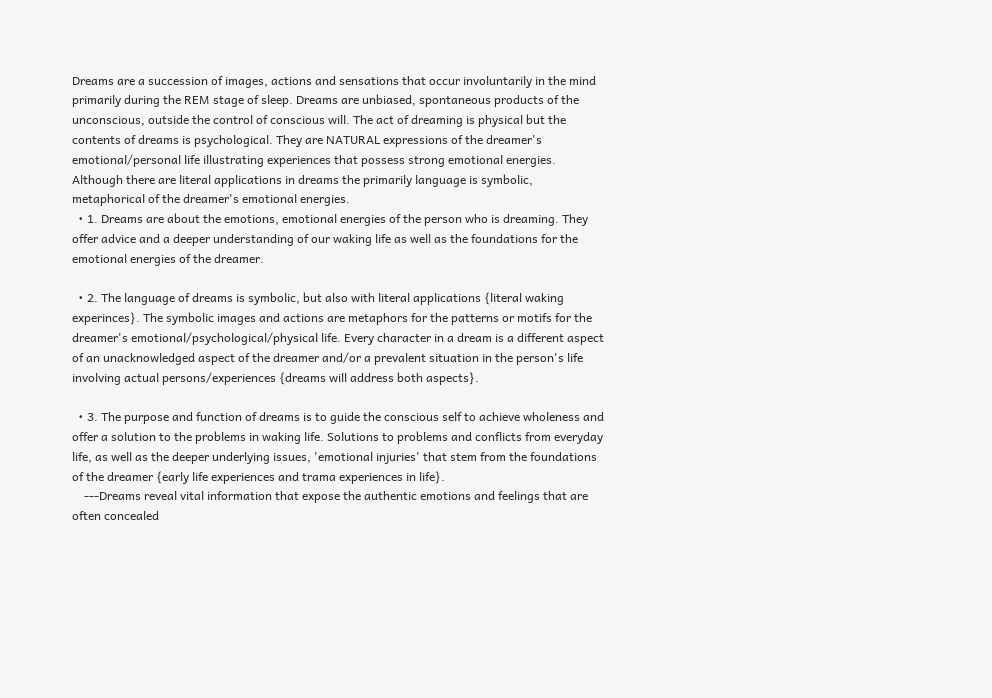Dreams are a succession of images, actions and sensations that occur involuntarily in the mind primarily during the REM stage of sleep. Dreams are unbiased, spontaneous products of the unconscious, outside the control of conscious will. The act of dreaming is physical but the contents of dreams is psychological. They are NATURAL expressions of the dreamer's emotional/personal life illustrating experiences that possess strong emotional energies. Although there are literal applications in dreams the primarily language is symbolic, metaphorical of the dreamer's emotional energies.
  • 1. Dreams are about the emotions, emotional energies of the person who is dreaming. They offer advice and a deeper understanding of our waking life as well as the foundations for the emotional energies of the dreamer.

  • 2. The language of dreams is symbolic, but also with literal applications {literal waking experinces}. The symbolic images and actions are metaphors for the patterns or motifs for the dreamer's emotional/psychological/physical life. Every character in a dream is a different aspect of an unacknowledged aspect of the dreamer and/or a prevalent situation in the person's life involving actual persons/experiences {dreams will address both aspects}.

  • 3. The purpose and function of dreams is to guide the conscious self to achieve wholeness and offer a solution to the problems in waking life. Solutions to problems and conflicts from everyday life, as well as the deeper underlying issues, 'emotional injuries' that stem from the foundations of the dreamer {early life experiences and trama experiences in life}.
    ---Dreams reveal vital information that expose the authentic emotions and feelings that are often concealed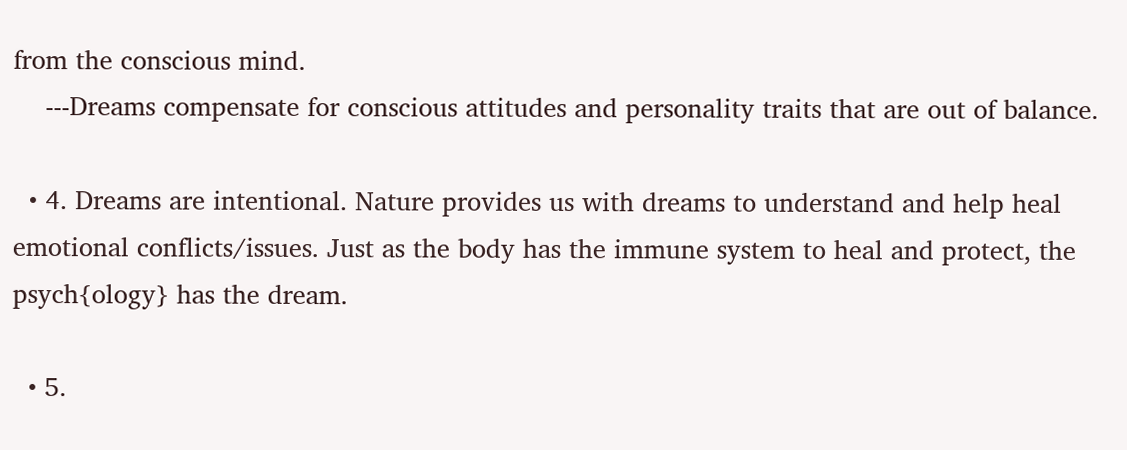from the conscious mind.
    ---Dreams compensate for conscious attitudes and personality traits that are out of balance.

  • 4. Dreams are intentional. Nature provides us with dreams to understand and help heal emotional conflicts/issues. Just as the body has the immune system to heal and protect, the psych{ology} has the dream.

  • 5.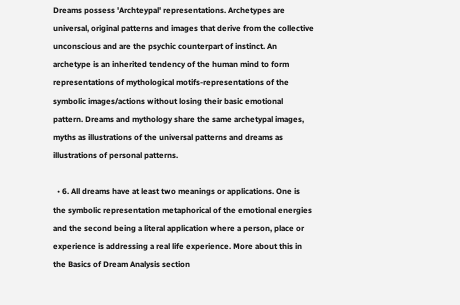Dreams possess 'Archteypal' representations. Archetypes are universal, original patterns and images that derive from the collective unconscious and are the psychic counterpart of instinct. An archetype is an inherited tendency of the human mind to form representations of mythological motifs-representations of the symbolic images/actions without losing their basic emotional pattern. Dreams and mythology share the same archetypal images, myths as illustrations of the universal patterns and dreams as illustrations of personal patterns.

  • 6. All dreams have at least two meanings or applications. One is the symbolic representation metaphorical of the emotional energies and the second being a literal application where a person, place or experience is addressing a real life experience. More about this in the Basics of Dream Analysis section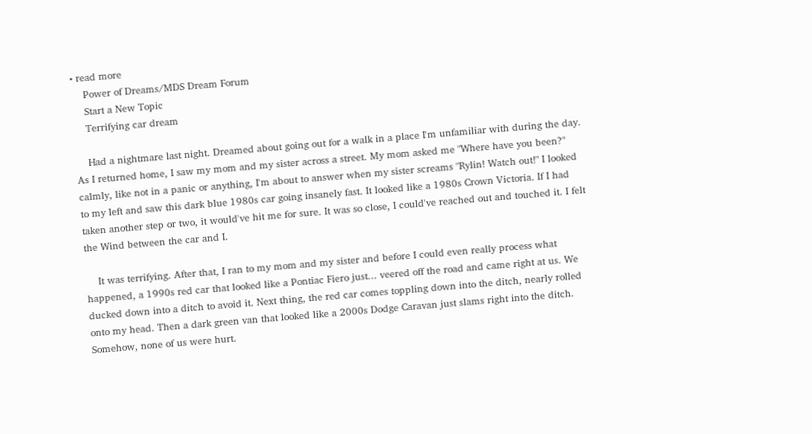• read more
    Power of Dreams/MDS Dream Forum
    Start a New Topic
    Terrifying car dream

    Had a nightmare last night. Dreamed about going out for a walk in a place I'm unfamiliar with during the day. As I returned home, I saw my mom and my sister across a street. My mom asked me "Where have you been?" calmly, like not in a panic or anything, I'm about to answer when my sister screams "Rylin! Watch out!" I looked to my left and saw this dark blue 1980s car going insanely fast. It looked like a 1980s Crown Victoria. If I had taken another step or two, it would've hit me for sure. It was so close, I could've reached out and touched it. I felt the Wind between the car and I.

    It was terrifying. After that, I ran to my mom and my sister and before I could even really process what happened, a 1990s red car that looked like a Pontiac Fiero just... veered off the road and came right at us. We ducked down into a ditch to avoid it. Next thing, the red car comes toppling down into the ditch, nearly rolled onto my head. Then a dark green van that looked like a 2000s Dodge Caravan just slams right into the ditch. Somehow, none of us were hurt.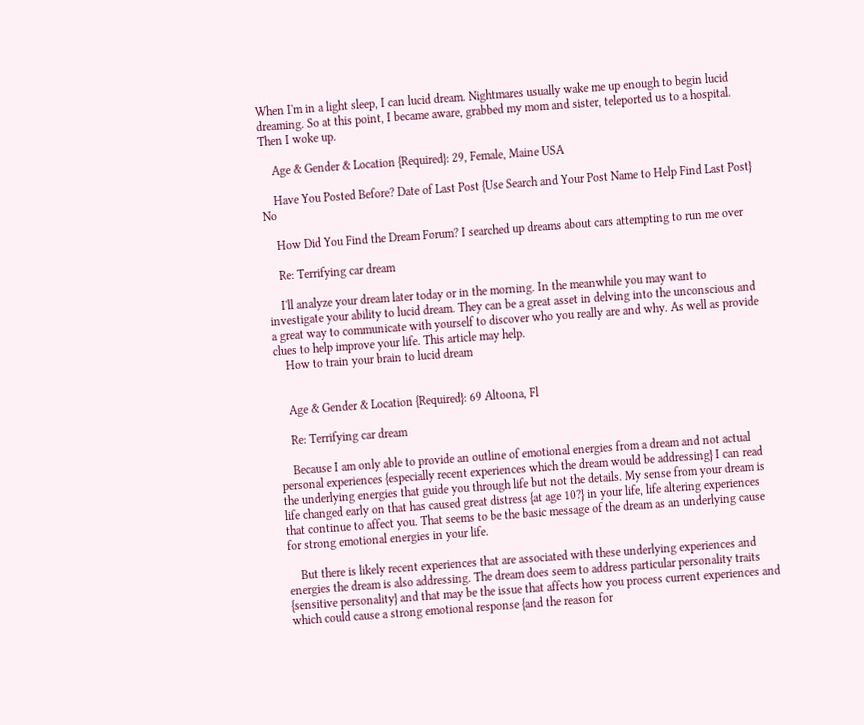When I'm in a light sleep, I can lucid dream. Nightmares usually wake me up enough to begin lucid dreaming. So at this point, I became aware, grabbed my mom and sister, teleported us to a hospital. Then I woke up.

    Age & Gender & Location {Required}: 29, Female, Maine USA

    Have You Posted Before? Date of Last Post {Use Search and Your Post Name to Help Find Last Post} No

    How Did You Find the Dream Forum? I searched up dreams about cars attempting to run me over

    Re: Terrifying car dream

    I'll analyze your dream later today or in the morning. In the meanwhile you may want to investigate your ability to lucid dream. They can be a great asset in delving into the unconscious and a great way to communicate with yourself to discover who you really are and why. As well as provide clues to help improve your life. This article may help.
    How to train your brain to lucid dream


    Age & Gender & Location {Required}: 69 Altoona, Fl

    Re: Terrifying car dream

    Because I am only able to provide an outline of emotional energies from a dream and not actual personal experiences {especially recent experiences which the dream would be addressing} I can read the underlying energies that guide you through life but not the details. My sense from your dream is life changed early on that has caused great distress {at age 10?} in your life, life altering experiences that continue to affect you. That seems to be the basic message of the dream as an underlying cause for strong emotional energies in your life.

    But there is likely recent experiences that are associated with these underlying experiences and energies the dream is also addressing. The dream does seem to address particular personality traits {sensitive personality} and that may be the issue that affects how you process current experiences and which could cause a strong emotional response {and the reason for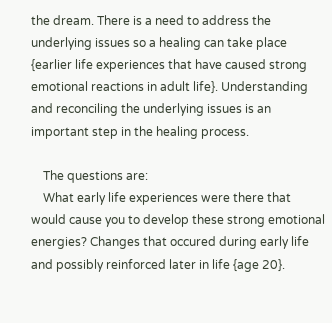the dream. There is a need to address the underlying issues so a healing can take place {earlier life experiences that have caused strong emotional reactions in adult life}. Understanding and reconciling the underlying issues is an important step in the healing process.

    The questions are:
    What early life experiences were there that would cause you to develop these strong emotional energies? Changes that occured during early life and possibly reinforced later in life {age 20}.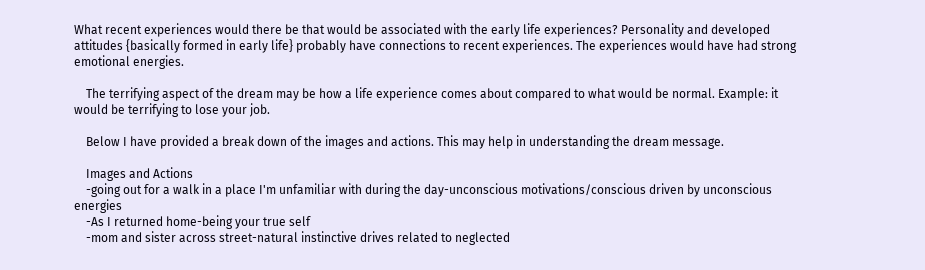What recent experiences would there be that would be associated with the early life experiences? Personality and developed attitudes {basically formed in early life} probably have connections to recent experiences. The experiences would have had strong emotional energies.

    The terrifying aspect of the dream may be how a life experience comes about compared to what would be normal. Example: it would be terrifying to lose your job.

    Below I have provided a break down of the images and actions. This may help in understanding the dream message.

    Images and Actions
    -going out for a walk in a place I'm unfamiliar with during the day-unconscious motivations/conscious driven by unconscious energies
    -As I returned home-being your true self
    -mom and sister across street-natural instinctive drives related to neglected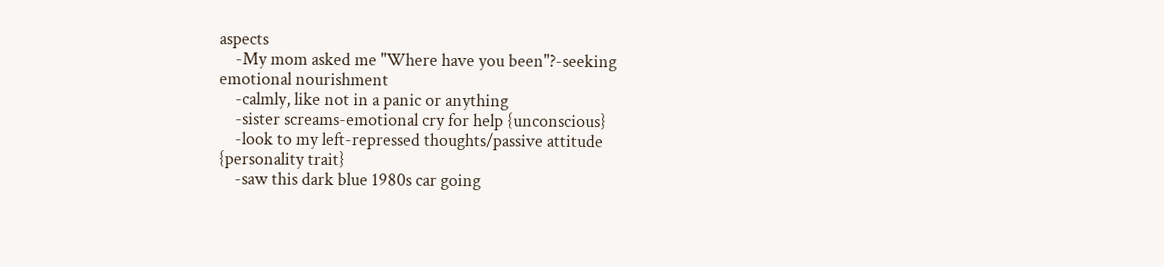aspects
    -My mom asked me "Where have you been"?-seeking emotional nourishment
    -calmly, like not in a panic or anything
    -sister screams-emotional cry for help {unconscious}
    -look to my left-repressed thoughts/passive attitude {personality trait}
    -saw this dark blue 1980s car going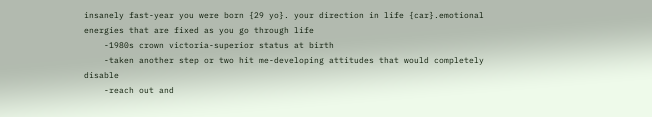insanely fast-year you were born {29 yo}. your direction in life {car}.emotional energies that are fixed as you go through life
    -1980s crown victoria-superior status at birth
    -taken another step or two hit me-developing attitudes that would completely disable
    -reach out and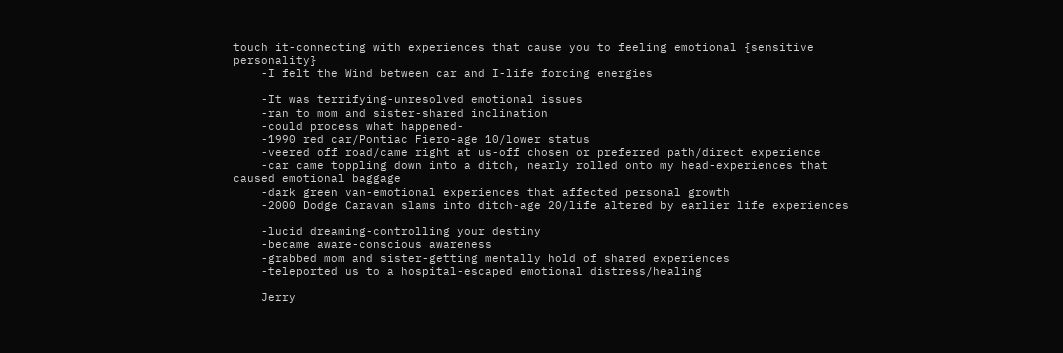touch it-connecting with experiences that cause you to feeling emotional {sensitive personality}
    -I felt the Wind between car and I-life forcing energies

    -It was terrifying-unresolved emotional issues
    -ran to mom and sister-shared inclination
    -could process what happened-
    -1990 red car/Pontiac Fiero-age 10/lower status
    -veered off road/came right at us-off chosen or preferred path/direct experience
    -car came toppling down into a ditch, nearly rolled onto my head-experiences that caused emotional baggage
    -dark green van-emotional experiences that affected personal growth
    -2000 Dodge Caravan slams into ditch-age 20/life altered by earlier life experiences

    -lucid dreaming-controlling your destiny
    -became aware-conscious awareness
    -grabbed mom and sister-getting mentally hold of shared experiences
    -teleported us to a hospital-escaped emotional distress/healing

    Jerry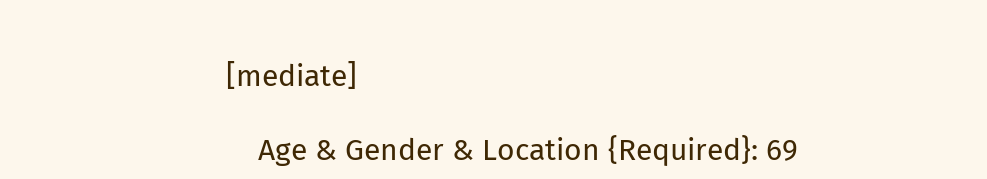[mediate]

    Age & Gender & Location {Required}: 69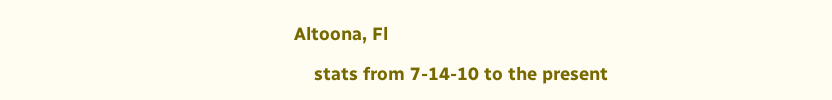Altoona, Fl

    stats from 7-14-10 to the present